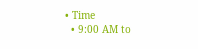• Time
  • 9:00 AM to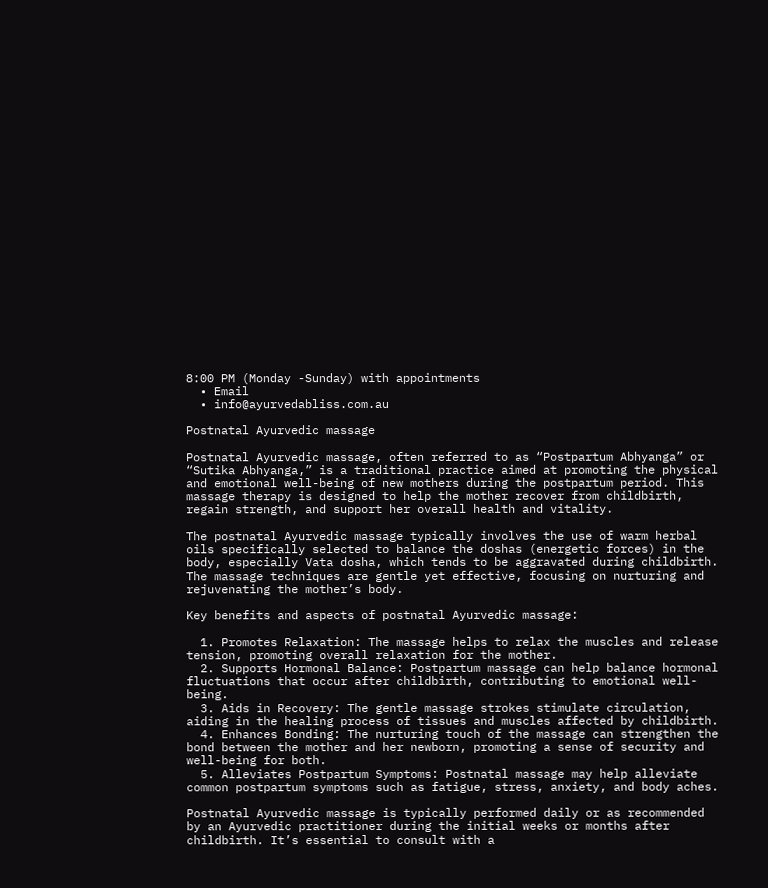8:00 PM (Monday -Sunday) with appointments
  • Email
  • info@ayurvedabliss.com.au

Postnatal Ayurvedic massage

Postnatal Ayurvedic massage, often referred to as “Postpartum Abhyanga” or “Sutika Abhyanga,” is a traditional practice aimed at promoting the physical and emotional well-being of new mothers during the postpartum period. This massage therapy is designed to help the mother recover from childbirth, regain strength, and support her overall health and vitality.

The postnatal Ayurvedic massage typically involves the use of warm herbal oils specifically selected to balance the doshas (energetic forces) in the body, especially Vata dosha, which tends to be aggravated during childbirth. The massage techniques are gentle yet effective, focusing on nurturing and rejuvenating the mother’s body.

Key benefits and aspects of postnatal Ayurvedic massage:

  1. Promotes Relaxation: The massage helps to relax the muscles and release tension, promoting overall relaxation for the mother.
  2. Supports Hormonal Balance: Postpartum massage can help balance hormonal fluctuations that occur after childbirth, contributing to emotional well-being.
  3. Aids in Recovery: The gentle massage strokes stimulate circulation, aiding in the healing process of tissues and muscles affected by childbirth.
  4. Enhances Bonding: The nurturing touch of the massage can strengthen the bond between the mother and her newborn, promoting a sense of security and well-being for both.
  5. Alleviates Postpartum Symptoms: Postnatal massage may help alleviate common postpartum symptoms such as fatigue, stress, anxiety, and body aches.

Postnatal Ayurvedic massage is typically performed daily or as recommended by an Ayurvedic practitioner during the initial weeks or months after childbirth. It’s essential to consult with a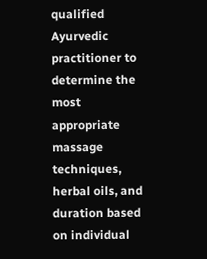qualified Ayurvedic practitioner to determine the most appropriate massage techniques, herbal oils, and duration based on individual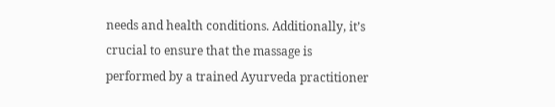needs and health conditions. Additionally, it’s crucial to ensure that the massage is performed by a trained Ayurveda practitioner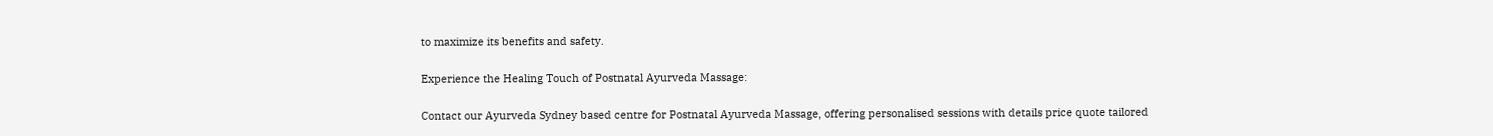to maximize its benefits and safety.

Experience the Healing Touch of Postnatal Ayurveda Massage:

Contact our Ayurveda Sydney based centre for Postnatal Ayurveda Massage, offering personalised sessions with details price quote tailored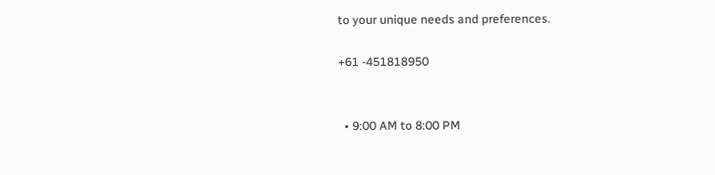to your unique needs and preferences.

+61 -451818950


  • 9:00 AM to 8:00 PM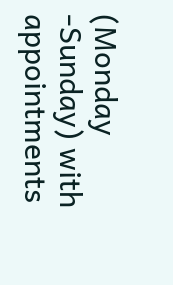(Monday -Sunday) with appointments